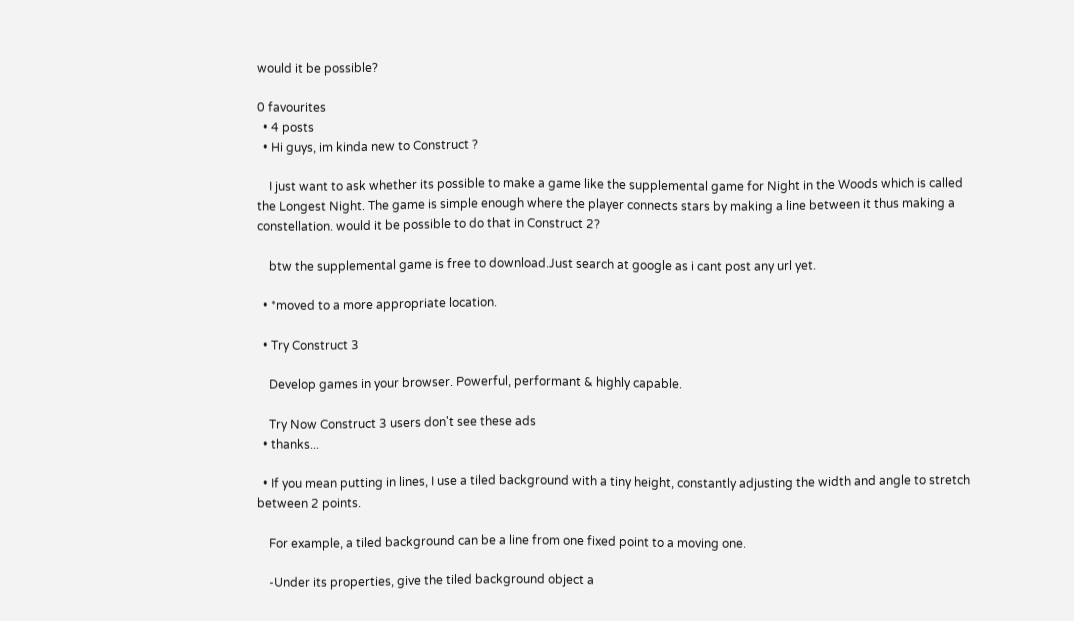would it be possible?

0 favourites
  • 4 posts
  • Hi guys, im kinda new to Construct ?

    I just want to ask whether its possible to make a game like the supplemental game for Night in the Woods which is called the Longest Night. The game is simple enough where the player connects stars by making a line between it thus making a constellation. would it be possible to do that in Construct 2?

    btw the supplemental game is free to download.Just search at google as i cant post any url yet.

  • *moved to a more appropriate location.

  • Try Construct 3

    Develop games in your browser. Powerful, performant & highly capable.

    Try Now Construct 3 users don't see these ads
  • thanks...

  • If you mean putting in lines, I use a tiled background with a tiny height, constantly adjusting the width and angle to stretch between 2 points.

    For example, a tiled background can be a line from one fixed point to a moving one.

    -Under its properties, give the tiled background object a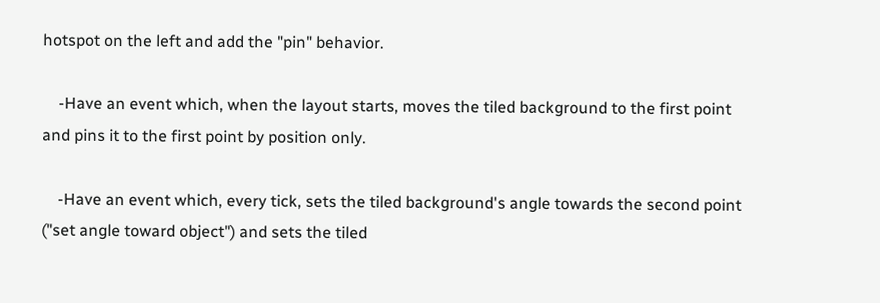hotspot on the left and add the "pin" behavior.

    -Have an event which, when the layout starts, moves the tiled background to the first point and pins it to the first point by position only.

    -Have an event which, every tick, sets the tiled background's angle towards the second point ("set angle toward object") and sets the tiled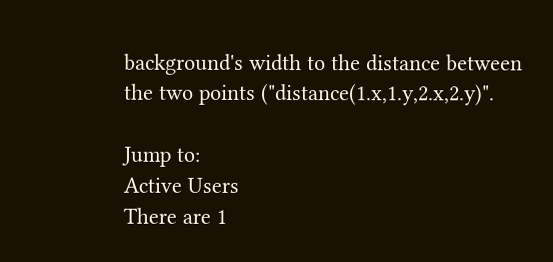background's width to the distance between the two points ("distance(1.x,1.y,2.x,2.y)".

Jump to:
Active Users
There are 1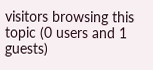visitors browsing this topic (0 users and 1 guests)